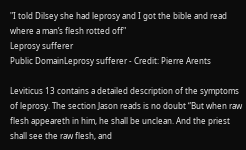"I told Dilsey she had leprosy and I got the bible and read where a man’s flesh rotted off"
Leprosy sufferer
Public DomainLeprosy sufferer - Credit: Pierre Arents

Leviticus 13 contains a detailed description of the symptoms of leprosy. The section Jason reads is no doubt “But when raw flesh appeareth in him, he shall be unclean. And the priest shall see the raw flesh, and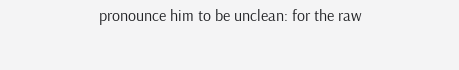pronounce him to be unclean: for the raw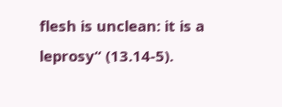flesh is unclean: it is a leprosy“ (13.14-5).